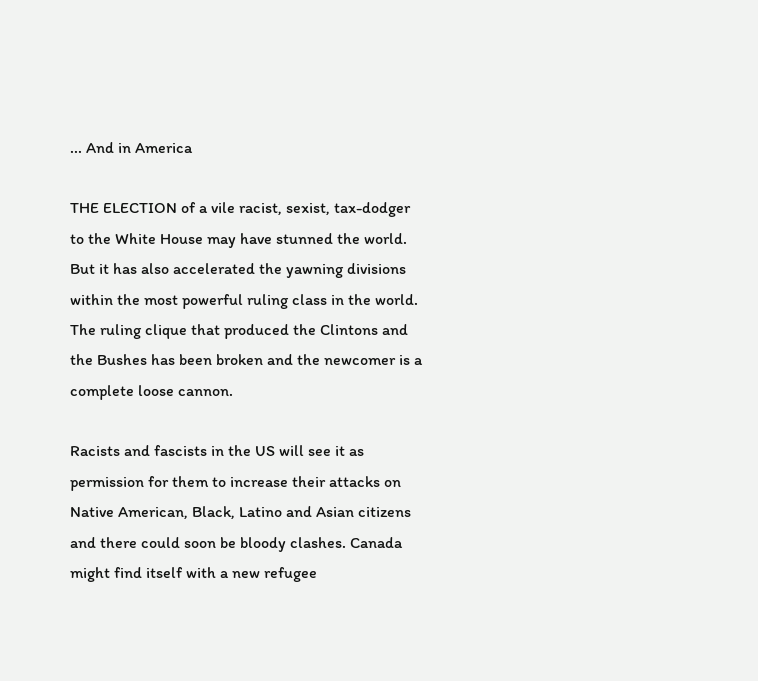... And in America

THE ELECTION of a vile racist, sexist, tax-dodger to the White House may have stunned the world. But it has also accelerated the yawning divisions within the most powerful ruling class in the world. The ruling clique that produced the Clintons and the Bushes has been broken and the newcomer is a complete loose cannon.

Racists and fascists in the US will see it as permission for them to increase their attacks on Native American, Black, Latino and Asian citizens and there could soon be bloody clashes. Canada might find itself with a new refugee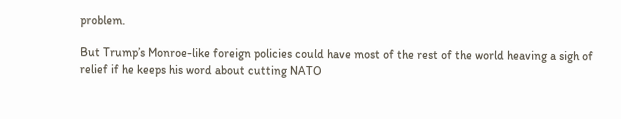problem.

But Trump’s Monroe-like foreign policies could have most of the rest of the world heaving a sigh of relief if he keeps his word about cutting NATO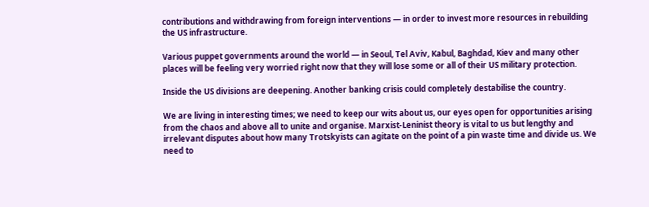contributions and withdrawing from foreign interventions — in order to invest more resources in rebuilding the US infrastructure.

Various puppet governments around the world — in Seoul, Tel Aviv, Kabul, Baghdad, Kiev and many other places will be feeling very worried right now that they will lose some or all of their US military protection.

Inside the US divisions are deepening. Another banking crisis could completely destabilise the country.

We are living in interesting times; we need to keep our wits about us, our eyes open for opportunities arising from the chaos and above all to unite and organise. Marxist-Leninist theory is vital to us but lengthy and irrelevant disputes about how many Trotskyists can agitate on the point of a pin waste time and divide us. We need to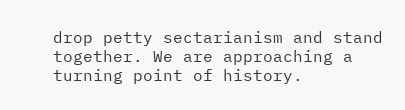drop petty sectarianism and stand together. We are approaching a turning point of history.